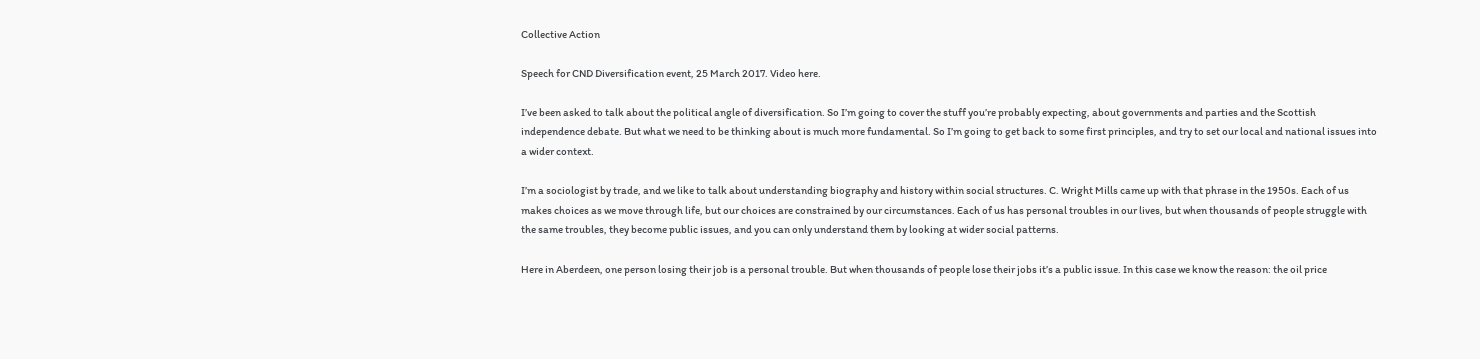Collective Action

Speech for CND Diversification event, 25 March 2017. Video here.

I’ve been asked to talk about the political angle of diversification. So I’m going to cover the stuff you’re probably expecting, about governments and parties and the Scottish independence debate. But what we need to be thinking about is much more fundamental. So I’m going to get back to some first principles, and try to set our local and national issues into a wider context.

I’m a sociologist by trade, and we like to talk about understanding biography and history within social structures. C. Wright Mills came up with that phrase in the 1950s. Each of us makes choices as we move through life, but our choices are constrained by our circumstances. Each of us has personal troubles in our lives, but when thousands of people struggle with the same troubles, they become public issues, and you can only understand them by looking at wider social patterns.

Here in Aberdeen, one person losing their job is a personal trouble. But when thousands of people lose their jobs it’s a public issue. In this case we know the reason: the oil price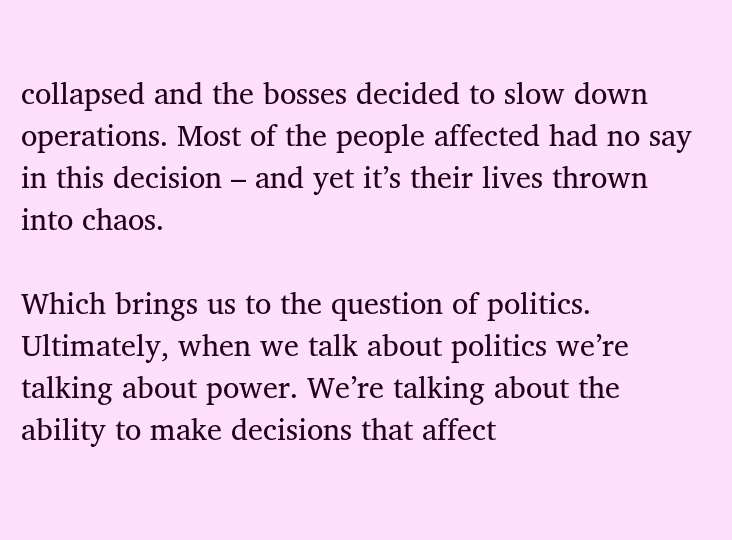collapsed and the bosses decided to slow down operations. Most of the people affected had no say in this decision – and yet it’s their lives thrown into chaos.

Which brings us to the question of politics. Ultimately, when we talk about politics we’re talking about power. We’re talking about the ability to make decisions that affect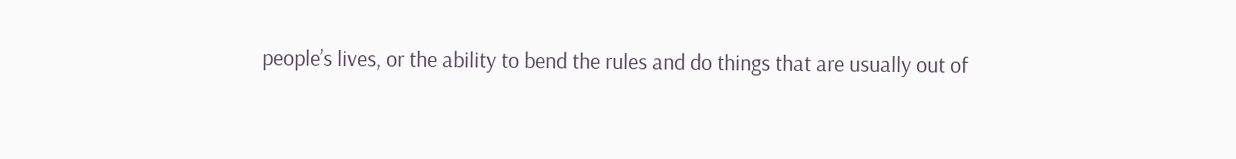people’s lives, or the ability to bend the rules and do things that are usually out of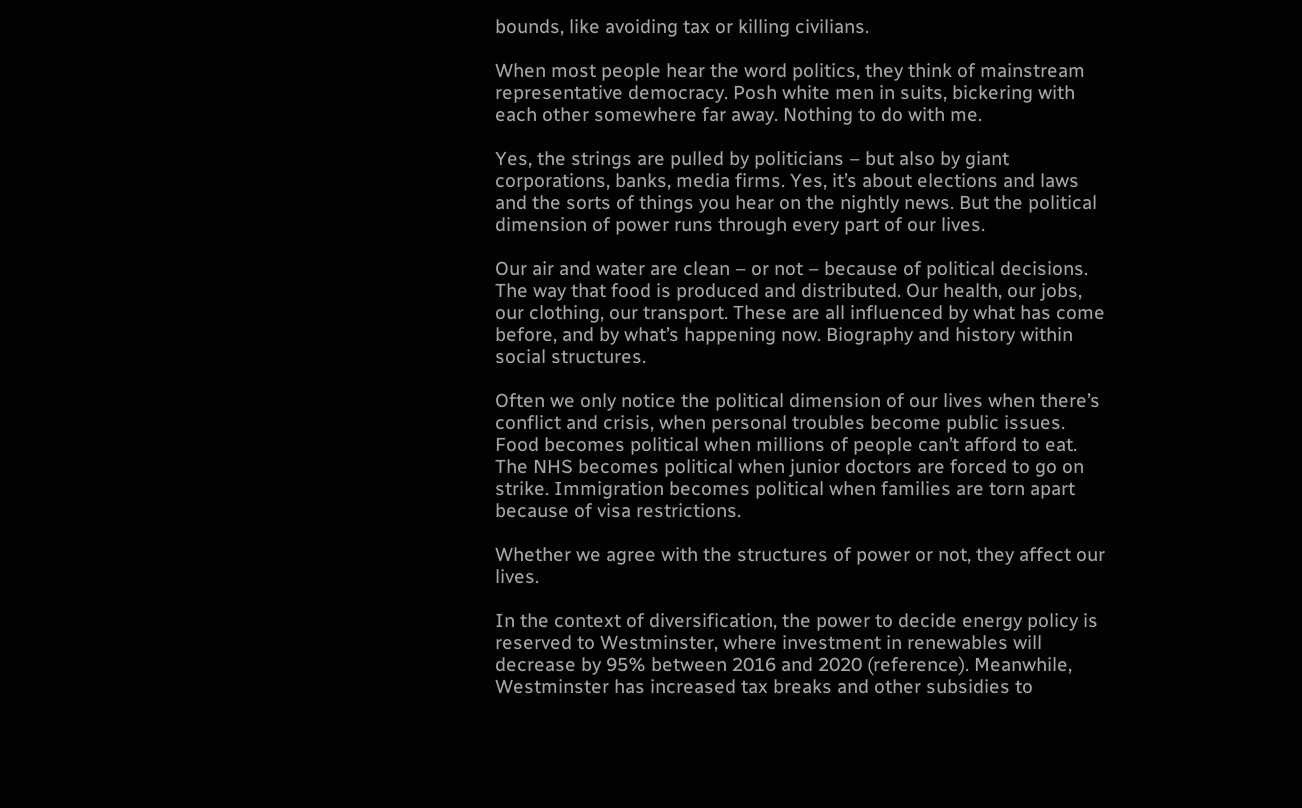bounds, like avoiding tax or killing civilians.

When most people hear the word politics, they think of mainstream representative democracy. Posh white men in suits, bickering with each other somewhere far away. Nothing to do with me.

Yes, the strings are pulled by politicians – but also by giant corporations, banks, media firms. Yes, it’s about elections and laws and the sorts of things you hear on the nightly news. But the political dimension of power runs through every part of our lives.

Our air and water are clean – or not – because of political decisions. The way that food is produced and distributed. Our health, our jobs, our clothing, our transport. These are all influenced by what has come before, and by what’s happening now. Biography and history within social structures.

Often we only notice the political dimension of our lives when there’s conflict and crisis, when personal troubles become public issues. Food becomes political when millions of people can’t afford to eat. The NHS becomes political when junior doctors are forced to go on strike. Immigration becomes political when families are torn apart because of visa restrictions.

Whether we agree with the structures of power or not, they affect our lives.

In the context of diversification, the power to decide energy policy is reserved to Westminster, where investment in renewables will decrease by 95% between 2016 and 2020 (reference). Meanwhile, Westminster has increased tax breaks and other subsidies to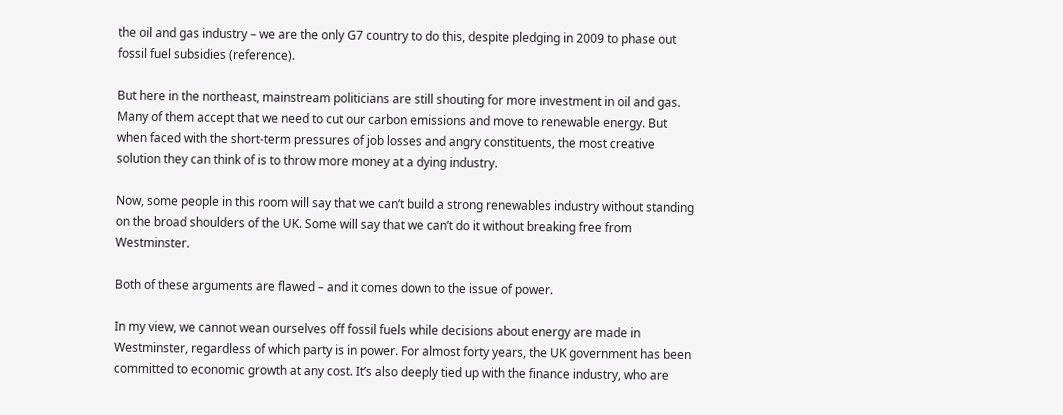the oil and gas industry – we are the only G7 country to do this, despite pledging in 2009 to phase out fossil fuel subsidies (reference).

But here in the northeast, mainstream politicians are still shouting for more investment in oil and gas. Many of them accept that we need to cut our carbon emissions and move to renewable energy. But when faced with the short-term pressures of job losses and angry constituents, the most creative solution they can think of is to throw more money at a dying industry.

Now, some people in this room will say that we can’t build a strong renewables industry without standing on the broad shoulders of the UK. Some will say that we can’t do it without breaking free from Westminster.

Both of these arguments are flawed – and it comes down to the issue of power.

In my view, we cannot wean ourselves off fossil fuels while decisions about energy are made in Westminster, regardless of which party is in power. For almost forty years, the UK government has been committed to economic growth at any cost. It’s also deeply tied up with the finance industry, who are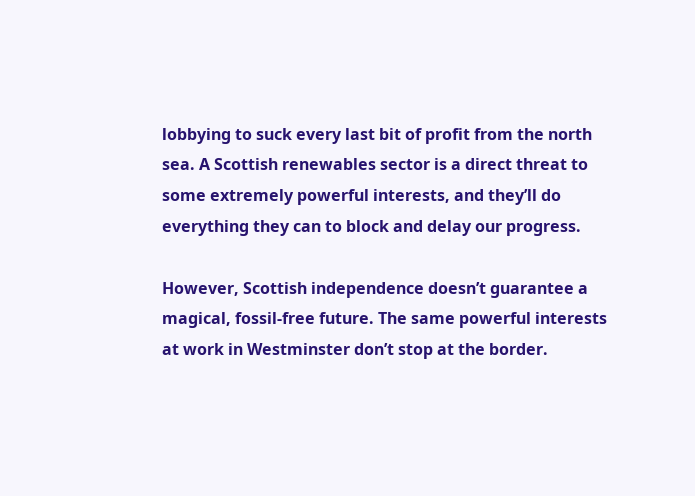lobbying to suck every last bit of profit from the north sea. A Scottish renewables sector is a direct threat to some extremely powerful interests, and they’ll do everything they can to block and delay our progress.

However, Scottish independence doesn’t guarantee a magical, fossil-free future. The same powerful interests at work in Westminster don’t stop at the border.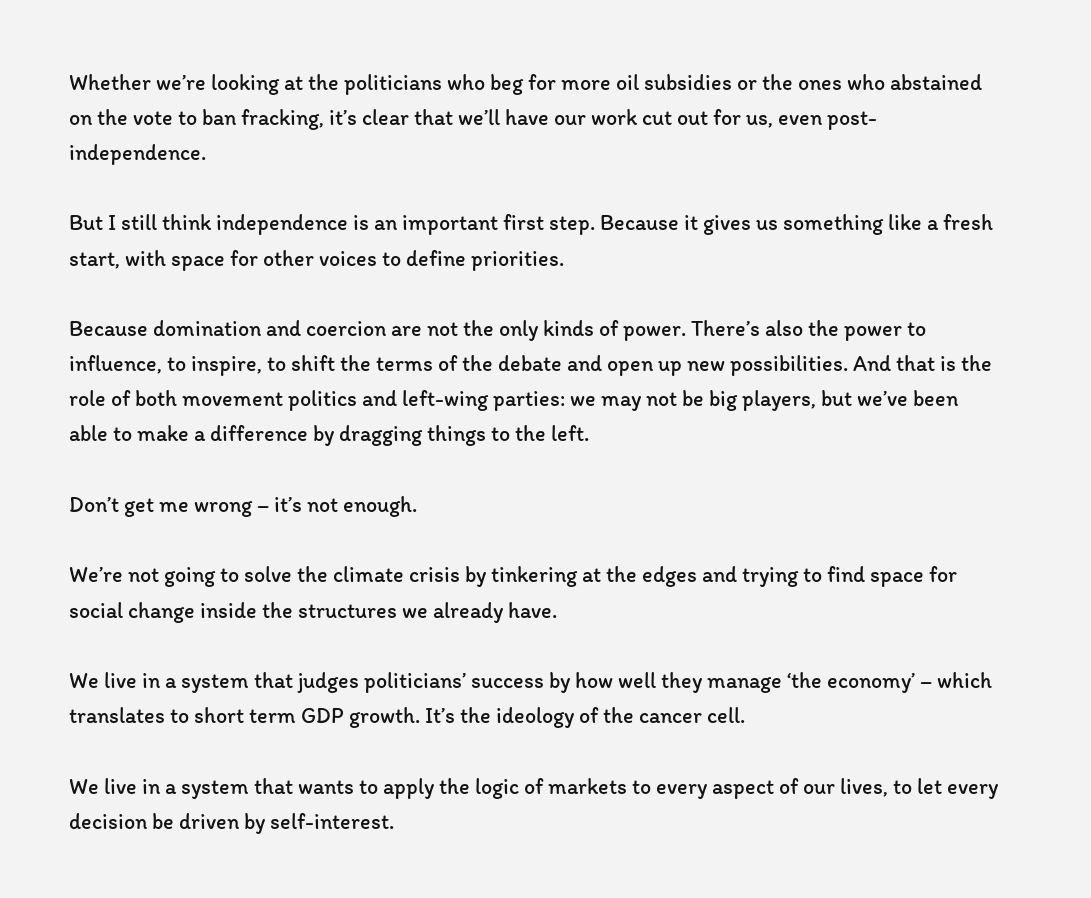Whether we’re looking at the politicians who beg for more oil subsidies or the ones who abstained on the vote to ban fracking, it’s clear that we’ll have our work cut out for us, even post-independence.

But I still think independence is an important first step. Because it gives us something like a fresh start, with space for other voices to define priorities.

Because domination and coercion are not the only kinds of power. There’s also the power to influence, to inspire, to shift the terms of the debate and open up new possibilities. And that is the role of both movement politics and left-wing parties: we may not be big players, but we’ve been able to make a difference by dragging things to the left.

Don’t get me wrong – it’s not enough.

We’re not going to solve the climate crisis by tinkering at the edges and trying to find space for social change inside the structures we already have.

We live in a system that judges politicians’ success by how well they manage ‘the economy’ – which translates to short term GDP growth. It’s the ideology of the cancer cell.

We live in a system that wants to apply the logic of markets to every aspect of our lives, to let every decision be driven by self-interest.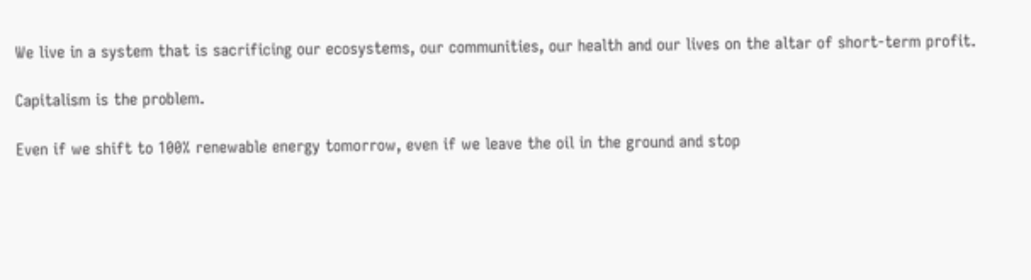We live in a system that is sacrificing our ecosystems, our communities, our health and our lives on the altar of short-term profit.

Capitalism is the problem.

Even if we shift to 100% renewable energy tomorrow, even if we leave the oil in the ground and stop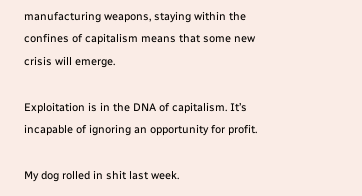manufacturing weapons, staying within the confines of capitalism means that some new crisis will emerge.

Exploitation is in the DNA of capitalism. It’s incapable of ignoring an opportunity for profit.

My dog rolled in shit last week.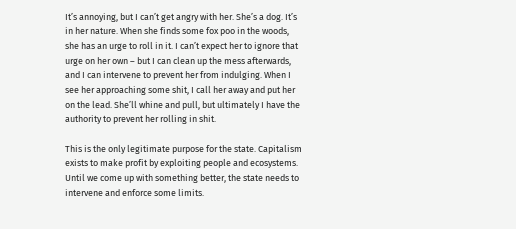It’s annoying, but I can’t get angry with her. She’s a dog. It’s in her nature. When she finds some fox poo in the woods, she has an urge to roll in it. I can’t expect her to ignore that urge on her own – but I can clean up the mess afterwards, and I can intervene to prevent her from indulging. When I see her approaching some shit, I call her away and put her on the lead. She’ll whine and pull, but ultimately I have the authority to prevent her rolling in shit.

This is the only legitimate purpose for the state. Capitalism exists to make profit by exploiting people and ecosystems. Until we come up with something better, the state needs to intervene and enforce some limits.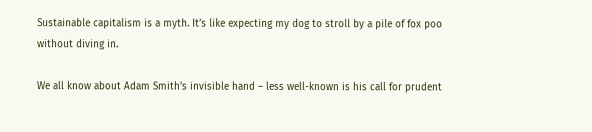Sustainable capitalism is a myth. It’s like expecting my dog to stroll by a pile of fox poo without diving in.

We all know about Adam Smith’s invisible hand – less well-known is his call for prudent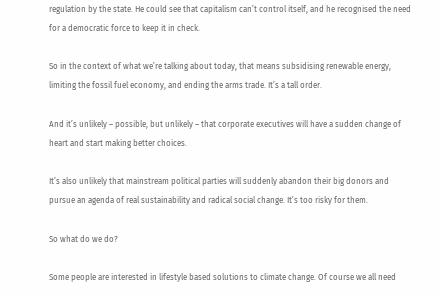regulation by the state. He could see that capitalism can’t control itself, and he recognised the need for a democratic force to keep it in check.

So in the context of what we’re talking about today, that means subsidising renewable energy, limiting the fossil fuel economy, and ending the arms trade. It’s a tall order.

And it’s unlikely – possible, but unlikely – that corporate executives will have a sudden change of heart and start making better choices.

It’s also unlikely that mainstream political parties will suddenly abandon their big donors and pursue an agenda of real sustainability and radical social change. It’s too risky for them.

So what do we do?

Some people are interested in lifestyle based solutions to climate change. Of course we all need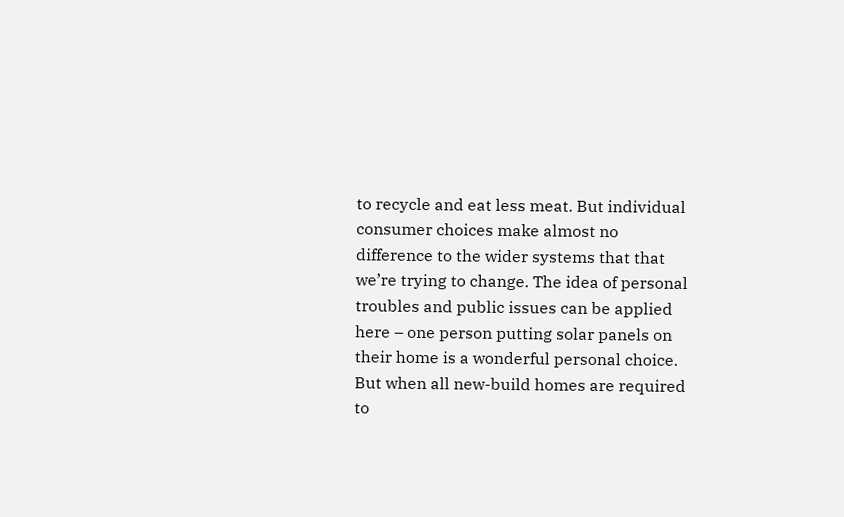to recycle and eat less meat. But individual consumer choices make almost no difference to the wider systems that that we’re trying to change. The idea of personal troubles and public issues can be applied here – one person putting solar panels on their home is a wonderful personal choice. But when all new-build homes are required to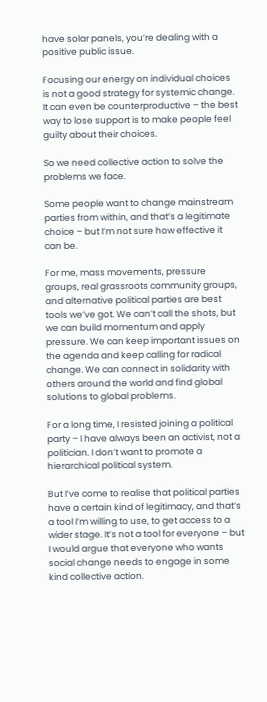have solar panels, you’re dealing with a positive public issue.

Focusing our energy on individual choices is not a good strategy for systemic change. It can even be counterproductive – the best way to lose support is to make people feel guilty about their choices.

So we need collective action to solve the problems we face.

Some people want to change mainstream parties from within, and that’s a legitimate choice – but I’m not sure how effective it can be.

For me, mass movements, pressure groups, real grassroots community groups, and alternative political parties are best tools we’ve got. We can’t call the shots, but we can build momentum and apply pressure. We can keep important issues on the agenda and keep calling for radical change. We can connect in solidarity with others around the world and find global solutions to global problems.

For a long time, I resisted joining a political party – I have always been an activist, not a politician. I don’t want to promote a hierarchical political system.

But I’ve come to realise that political parties have a certain kind of legitimacy, and that’s a tool I’m willing to use, to get access to a wider stage. It’s not a tool for everyone – but I would argue that everyone who wants social change needs to engage in some kind collective action.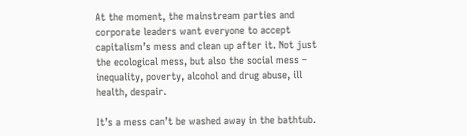At the moment, the mainstream parties and corporate leaders want everyone to accept capitalism’s mess and clean up after it. Not just the ecological mess, but also the social mess – inequality, poverty, alcohol and drug abuse, ill health, despair.

It’s a mess can’t be washed away in the bathtub.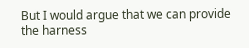But I would argue that we can provide the harness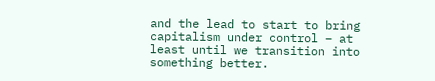and the lead to start to bring capitalism under control – at least until we transition into something better.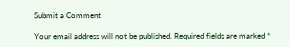Submit a Comment

Your email address will not be published. Required fields are marked *